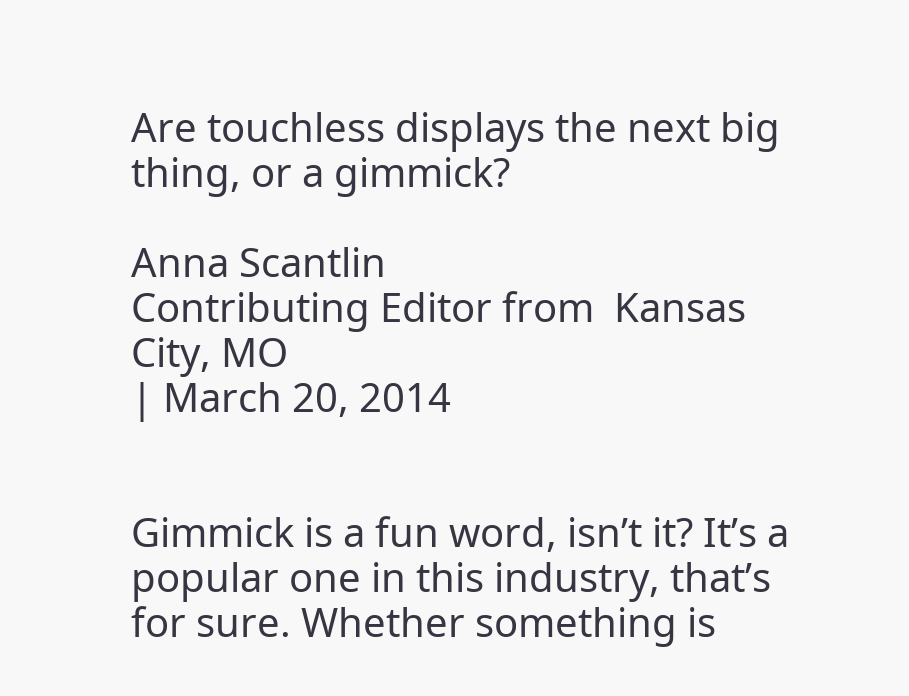Are touchless displays the next big thing, or a gimmick?

Anna Scantlin
Contributing Editor from  Kansas City, MO
| March 20, 2014


Gimmick is a fun word, isn’t it? It’s a popular one in this industry, that’s for sure. Whether something is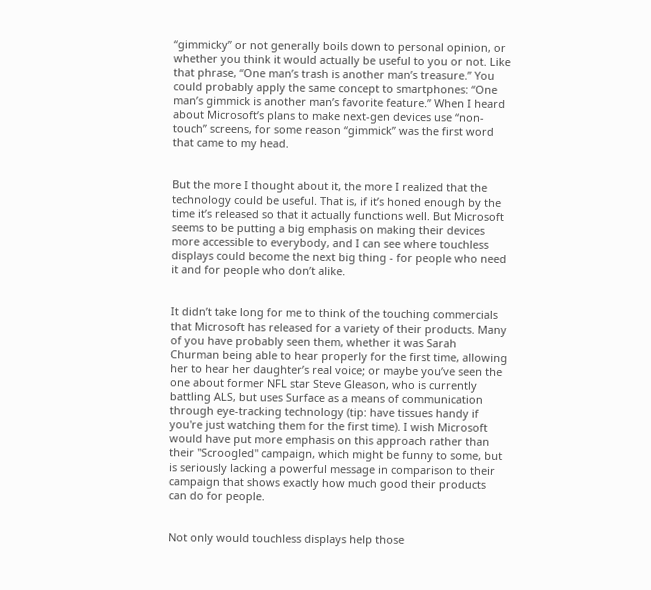“gimmicky” or not generally boils down to personal opinion, or whether you think it would actually be useful to you or not. Like that phrase, “One man’s trash is another man’s treasure.” You could probably apply the same concept to smartphones: “One man’s gimmick is another man’s favorite feature.” When I heard about Microsoft’s plans to make next-gen devices use “non-touch” screens, for some reason “gimmick” was the first word that came to my head.


But the more I thought about it, the more I realized that the technology could be useful. That is, if it’s honed enough by the time it’s released so that it actually functions well. But Microsoft seems to be putting a big emphasis on making their devices more accessible to everybody, and I can see where touchless displays could become the next big thing - for people who need it and for people who don’t alike.


It didn’t take long for me to think of the touching commercials that Microsoft has released for a variety of their products. Many of you have probably seen them, whether it was Sarah Churman being able to hear properly for the first time, allowing her to hear her daughter’s real voice; or maybe you’ve seen the one about former NFL star Steve Gleason, who is currently battling ALS, but uses Surface as a means of communication through eye-tracking technology (tip: have tissues handy if you're just watching them for the first time). I wish Microsoft would have put more emphasis on this approach rather than their "Scroogled" campaign, which might be funny to some, but is seriously lacking a powerful message in comparison to their campaign that shows exactly how much good their products can do for people.


Not only would touchless displays help those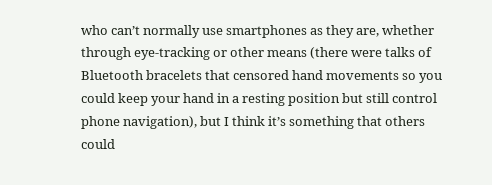who can’t normally use smartphones as they are, whether through eye-tracking or other means (there were talks of Bluetooth bracelets that censored hand movements so you could keep your hand in a resting position but still control phone navigation), but I think it’s something that others could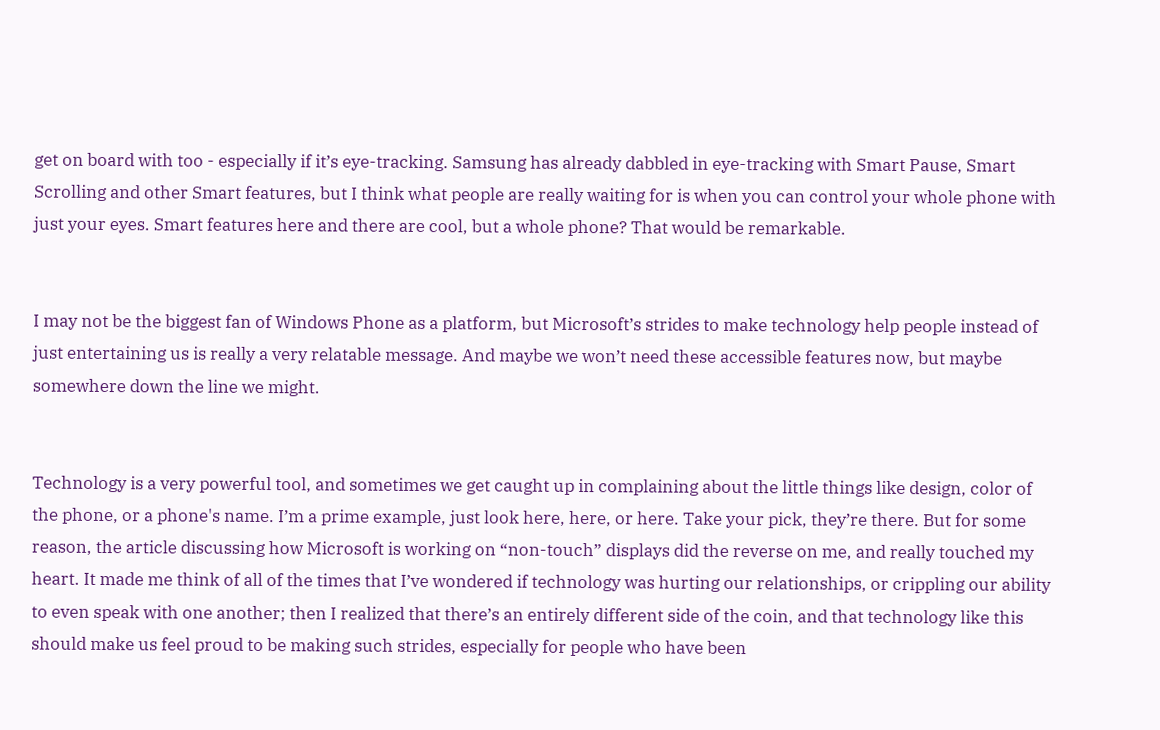get on board with too - especially if it’s eye-tracking. Samsung has already dabbled in eye-tracking with Smart Pause, Smart Scrolling and other Smart features, but I think what people are really waiting for is when you can control your whole phone with just your eyes. Smart features here and there are cool, but a whole phone? That would be remarkable.


I may not be the biggest fan of Windows Phone as a platform, but Microsoft’s strides to make technology help people instead of just entertaining us is really a very relatable message. And maybe we won’t need these accessible features now, but maybe somewhere down the line we might.


Technology is a very powerful tool, and sometimes we get caught up in complaining about the little things like design, color of the phone, or a phone's name. I’m a prime example, just look here, here, or here. Take your pick, they’re there. But for some reason, the article discussing how Microsoft is working on “non-touch” displays did the reverse on me, and really touched my heart. It made me think of all of the times that I’ve wondered if technology was hurting our relationships, or crippling our ability to even speak with one another; then I realized that there’s an entirely different side of the coin, and that technology like this should make us feel proud to be making such strides, especially for people who have been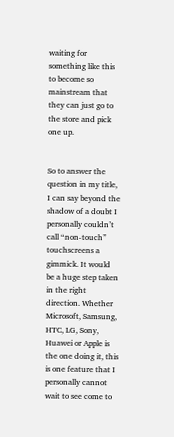waiting for something like this to become so mainstream that they can just go to the store and pick one up.


So to answer the question in my title, I can say beyond the shadow of a doubt I personally couldn’t call “non-touch” touchscreens a gimmick. It would be a huge step taken in the right direction. Whether Microsoft, Samsung, HTC, LG, Sony, Huawei or Apple is the one doing it, this is one feature that I personally cannot wait to see come to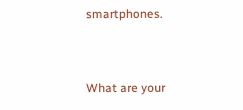smartphones.


What are your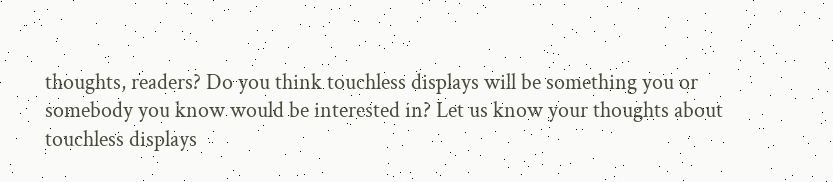thoughts, readers? Do you think touchless displays will be something you or somebody you know would be interested in? Let us know your thoughts about touchless displays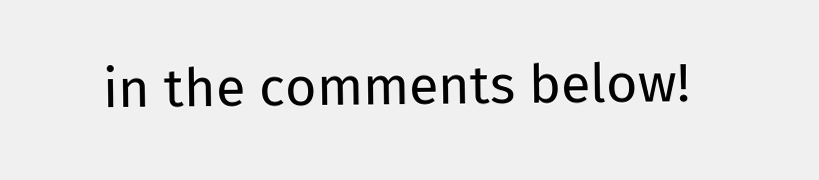in the comments below!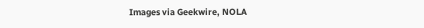Images via Geekwire, NOLA